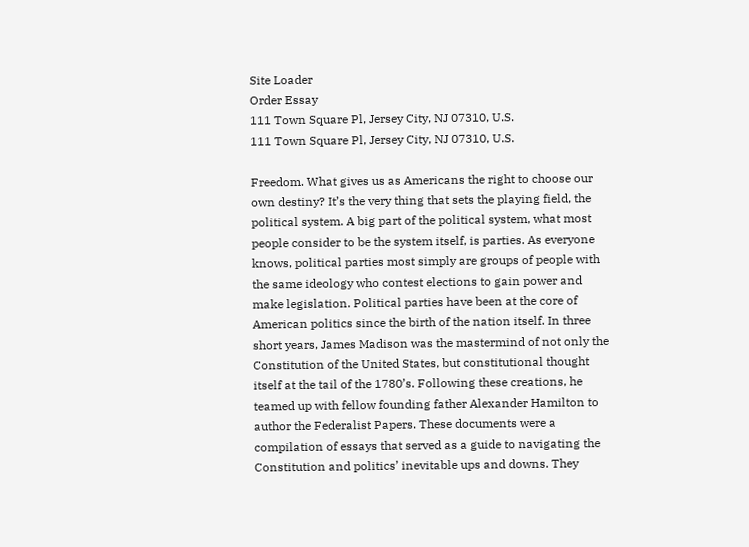Site Loader
Order Essay
111 Town Square Pl, Jersey City, NJ 07310, U.S.
111 Town Square Pl, Jersey City, NJ 07310, U.S.

Freedom. What gives us as Americans the right to choose our own destiny? It’s the very thing that sets the playing field, the political system. A big part of the political system, what most people consider to be the system itself, is parties. As everyone knows, political parties most simply are groups of people with the same ideology who contest elections to gain power and make legislation. Political parties have been at the core of American politics since the birth of the nation itself. In three short years, James Madison was the mastermind of not only the Constitution of the United States, but constitutional thought itself at the tail of the 1780’s. Following these creations, he teamed up with fellow founding father Alexander Hamilton to author the Federalist Papers. These documents were a compilation of essays that served as a guide to navigating the Constitution and politics’ inevitable ups and downs. They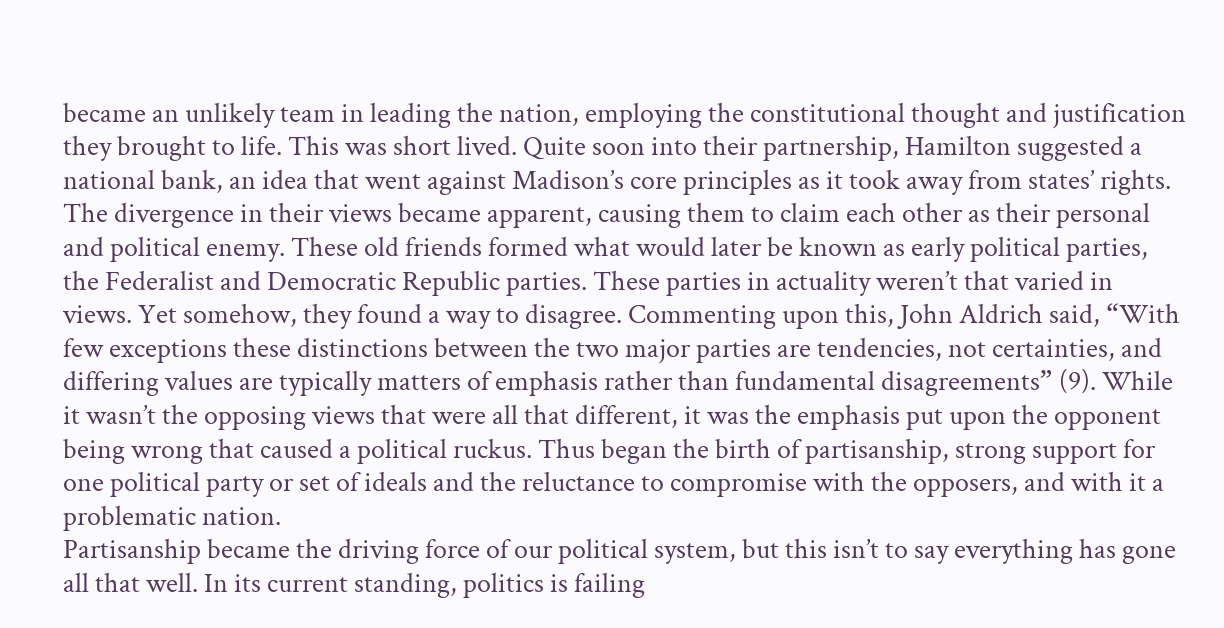became an unlikely team in leading the nation, employing the constitutional thought and justification they brought to life. This was short lived. Quite soon into their partnership, Hamilton suggested a national bank, an idea that went against Madison’s core principles as it took away from states’ rights. The divergence in their views became apparent, causing them to claim each other as their personal and political enemy. These old friends formed what would later be known as early political parties, the Federalist and Democratic Republic parties. These parties in actuality weren’t that varied in views. Yet somehow, they found a way to disagree. Commenting upon this, John Aldrich said, “With few exceptions these distinctions between the two major parties are tendencies, not certainties, and differing values are typically matters of emphasis rather than fundamental disagreements” (9). While it wasn’t the opposing views that were all that different, it was the emphasis put upon the opponent being wrong that caused a political ruckus. Thus began the birth of partisanship, strong support for one political party or set of ideals and the reluctance to compromise with the opposers, and with it a problematic nation.
Partisanship became the driving force of our political system, but this isn’t to say everything has gone all that well. In its current standing, politics is failing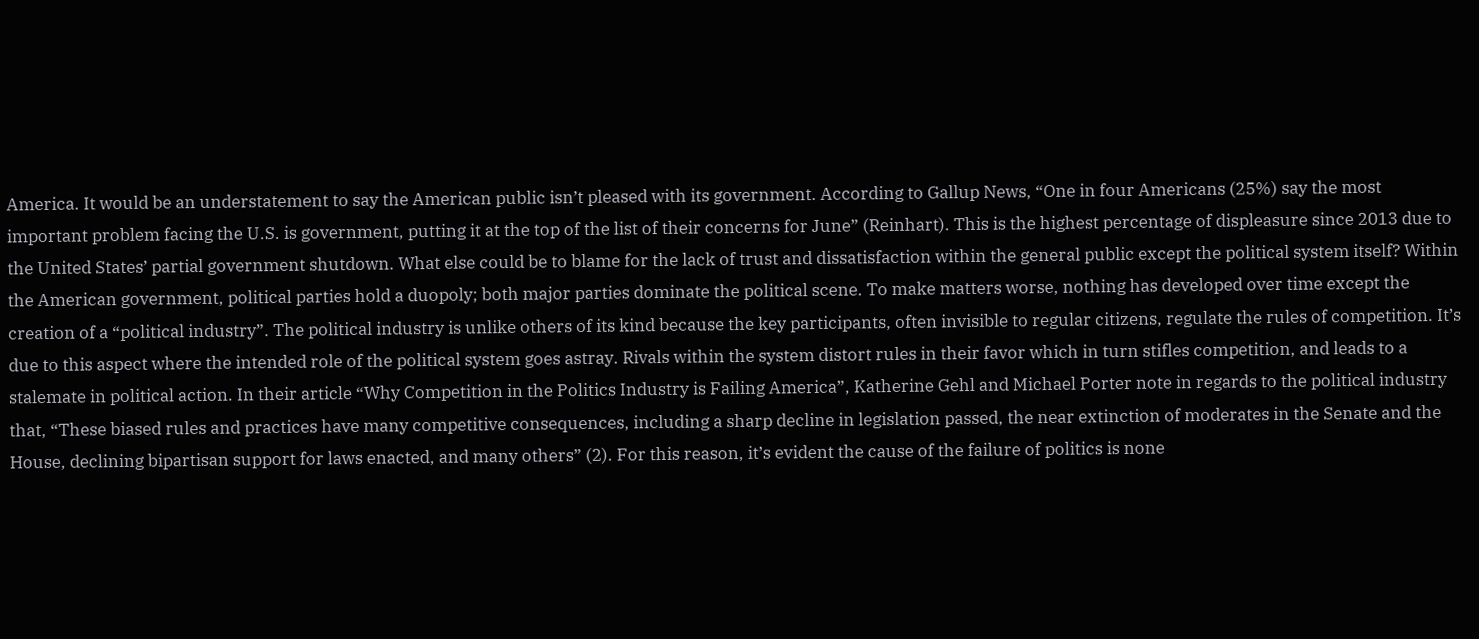America. It would be an understatement to say the American public isn’t pleased with its government. According to Gallup News, “One in four Americans (25%) say the most important problem facing the U.S. is government, putting it at the top of the list of their concerns for June” (Reinhart). This is the highest percentage of displeasure since 2013 due to the United States’ partial government shutdown. What else could be to blame for the lack of trust and dissatisfaction within the general public except the political system itself? Within the American government, political parties hold a duopoly; both major parties dominate the political scene. To make matters worse, nothing has developed over time except the creation of a “political industry”. The political industry is unlike others of its kind because the key participants, often invisible to regular citizens, regulate the rules of competition. It’s due to this aspect where the intended role of the political system goes astray. Rivals within the system distort rules in their favor which in turn stifles competition, and leads to a stalemate in political action. In their article “Why Competition in the Politics Industry is Failing America”, Katherine Gehl and Michael Porter note in regards to the political industry that, “These biased rules and practices have many competitive consequences, including a sharp decline in legislation passed, the near extinction of moderates in the Senate and the House, declining bipartisan support for laws enacted, and many others” (2). For this reason, it’s evident the cause of the failure of politics is none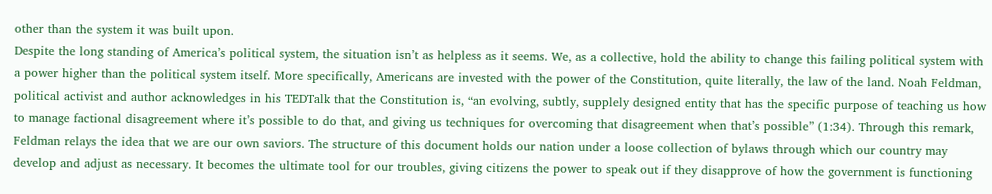other than the system it was built upon.
Despite the long standing of America’s political system, the situation isn’t as helpless as it seems. We, as a collective, hold the ability to change this failing political system with a power higher than the political system itself. More specifically, Americans are invested with the power of the Constitution, quite literally, the law of the land. Noah Feldman, political activist and author acknowledges in his TEDTalk that the Constitution is, “an evolving, subtly, supplely designed entity that has the specific purpose of teaching us how to manage factional disagreement where it’s possible to do that, and giving us techniques for overcoming that disagreement when that’s possible” (1:34). Through this remark, Feldman relays the idea that we are our own saviors. The structure of this document holds our nation under a loose collection of bylaws through which our country may develop and adjust as necessary. It becomes the ultimate tool for our troubles, giving citizens the power to speak out if they disapprove of how the government is functioning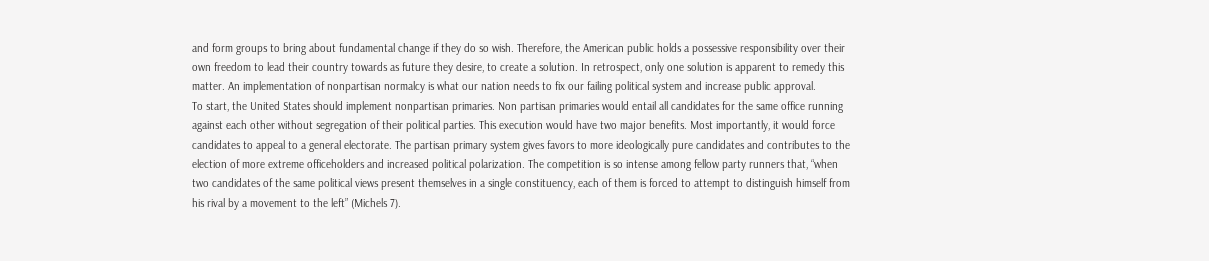and form groups to bring about fundamental change if they do so wish. Therefore, the American public holds a possessive responsibility over their own freedom to lead their country towards as future they desire, to create a solution. In retrospect, only one solution is apparent to remedy this matter. An implementation of nonpartisan normalcy is what our nation needs to fix our failing political system and increase public approval.
To start, the United States should implement nonpartisan primaries. Non partisan primaries would entail all candidates for the same office running against each other without segregation of their political parties. This execution would have two major benefits. Most importantly, it would force candidates to appeal to a general electorate. The partisan primary system gives favors to more ideologically pure candidates and contributes to the election of more extreme officeholders and increased political polarization. The competition is so intense among fellow party runners that, “when two candidates of the same political views present themselves in a single constituency, each of them is forced to attempt to distinguish himself from his rival by a movement to the left” (Michels 7).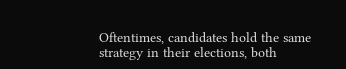Oftentimes, candidates hold the same strategy in their elections, both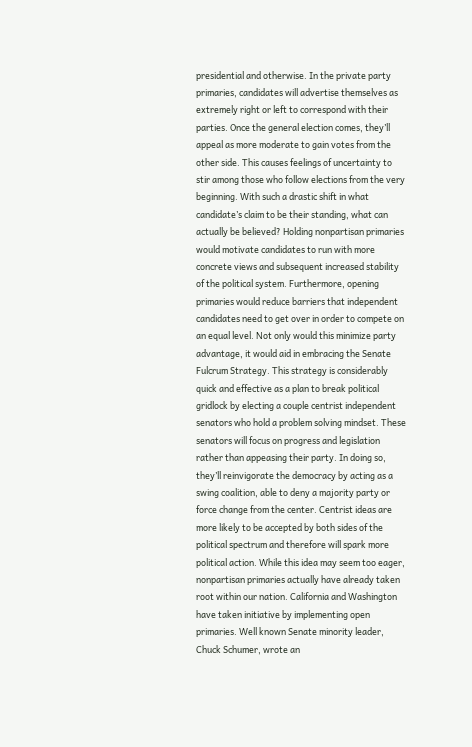presidential and otherwise. In the private party primaries, candidates will advertise themselves as extremely right or left to correspond with their parties. Once the general election comes, they’ll appeal as more moderate to gain votes from the other side. This causes feelings of uncertainty to stir among those who follow elections from the very beginning. With such a drastic shift in what candidate’s claim to be their standing, what can actually be believed? Holding nonpartisan primaries would motivate candidates to run with more concrete views and subsequent increased stability of the political system. Furthermore, opening primaries would reduce barriers that independent candidates need to get over in order to compete on an equal level. Not only would this minimize party advantage, it would aid in embracing the Senate Fulcrum Strategy. This strategy is considerably quick and effective as a plan to break political gridlock by electing a couple centrist independent senators who hold a problem solving mindset. These senators will focus on progress and legislation rather than appeasing their party. In doing so, they’ll reinvigorate the democracy by acting as a swing coalition, able to deny a majority party or force change from the center. Centrist ideas are more likely to be accepted by both sides of the political spectrum and therefore will spark more political action. While this idea may seem too eager, nonpartisan primaries actually have already taken root within our nation. California and Washington have taken initiative by implementing open primaries. Well known Senate minority leader, Chuck Schumer, wrote an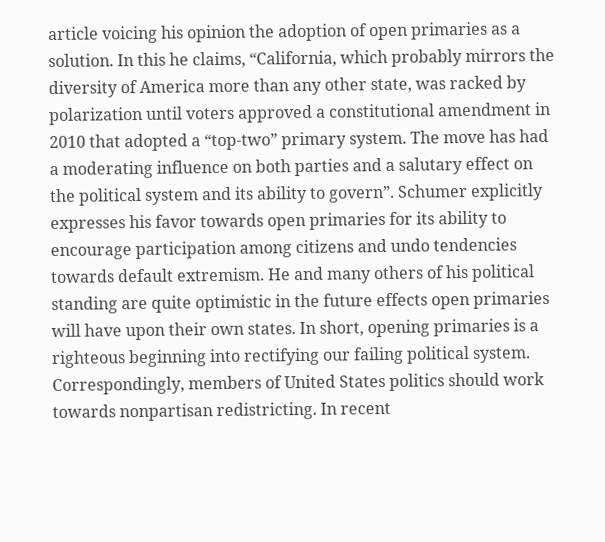article voicing his opinion the adoption of open primaries as a solution. In this he claims, “California, which probably mirrors the diversity of America more than any other state, was racked by polarization until voters approved a constitutional amendment in 2010 that adopted a “top-two” primary system. The move has had a moderating influence on both parties and a salutary effect on the political system and its ability to govern”. Schumer explicitly expresses his favor towards open primaries for its ability to encourage participation among citizens and undo tendencies towards default extremism. He and many others of his political standing are quite optimistic in the future effects open primaries will have upon their own states. In short, opening primaries is a righteous beginning into rectifying our failing political system.
Correspondingly, members of United States politics should work towards nonpartisan redistricting. In recent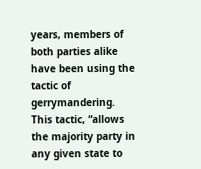years, members of both parties alike have been using the tactic of gerrymandering. This tactic, “allows the majority party in any given state to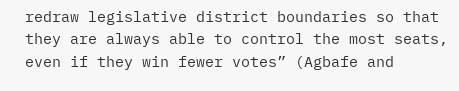redraw legislative district boundaries so that they are always able to control the most seats, even if they win fewer votes” (Agbafe and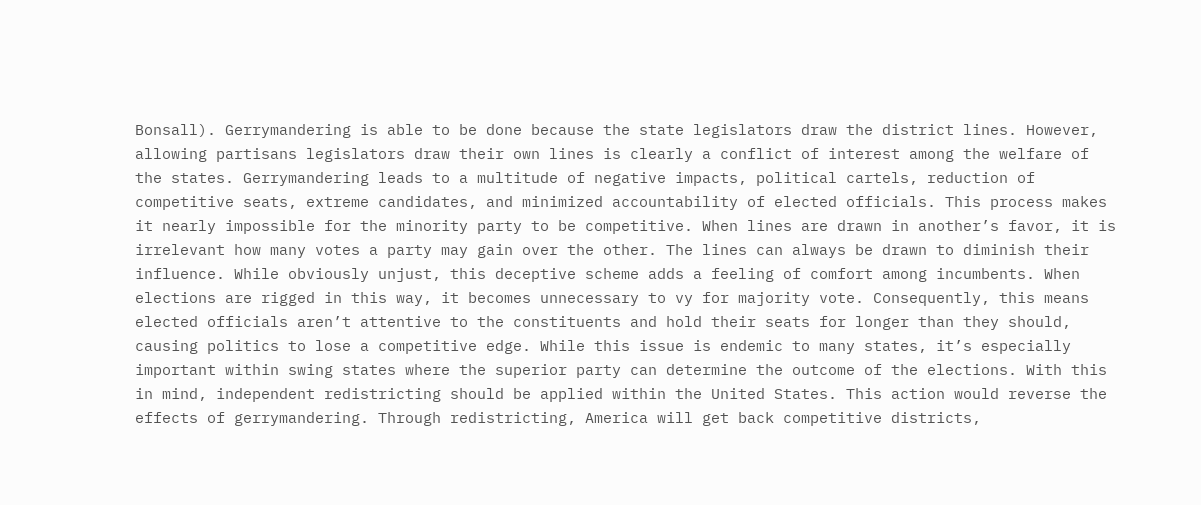Bonsall). Gerrymandering is able to be done because the state legislators draw the district lines. However, allowing partisans legislators draw their own lines is clearly a conflict of interest among the welfare of the states. Gerrymandering leads to a multitude of negative impacts, political cartels, reduction of competitive seats, extreme candidates, and minimized accountability of elected officials. This process makes it nearly impossible for the minority party to be competitive. When lines are drawn in another’s favor, it is irrelevant how many votes a party may gain over the other. The lines can always be drawn to diminish their influence. While obviously unjust, this deceptive scheme adds a feeling of comfort among incumbents. When elections are rigged in this way, it becomes unnecessary to vy for majority vote. Consequently, this means elected officials aren’t attentive to the constituents and hold their seats for longer than they should, causing politics to lose a competitive edge. While this issue is endemic to many states, it’s especially important within swing states where the superior party can determine the outcome of the elections. With this in mind, independent redistricting should be applied within the United States. This action would reverse the effects of gerrymandering. Through redistricting, America will get back competitive districts,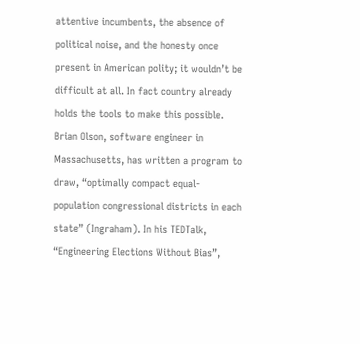attentive incumbents, the absence of political noise, and the honesty once present in American polity; it wouldn’t be difficult at all. In fact country already holds the tools to make this possible. Brian Olson, software engineer in Massachusetts, has written a program to draw, “optimally compact equal- population congressional districts in each state” (Ingraham). In his TEDTalk, “Engineering Elections Without Bias”,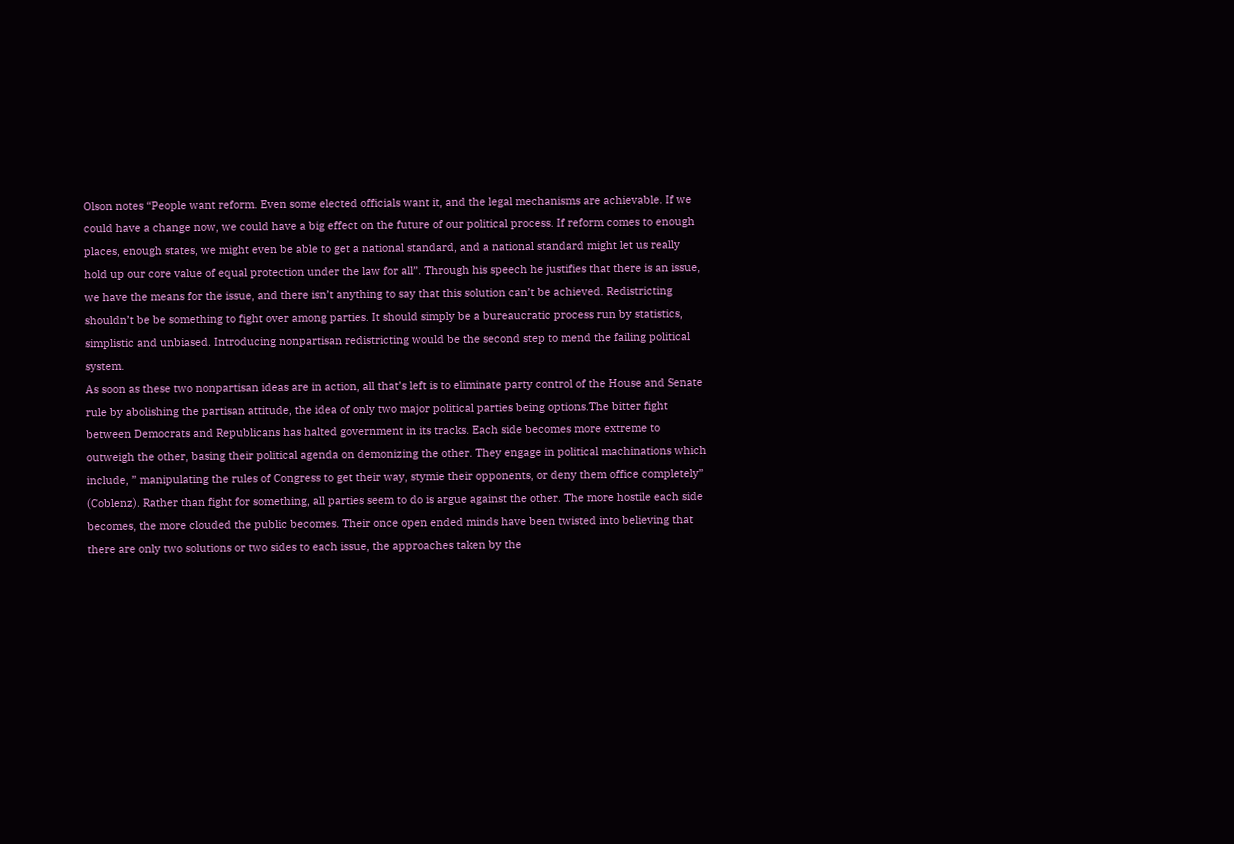Olson notes “People want reform. Even some elected officials want it, and the legal mechanisms are achievable. If we could have a change now, we could have a big effect on the future of our political process. If reform comes to enough places, enough states, we might even be able to get a national standard, and a national standard might let us really hold up our core value of equal protection under the law for all”. Through his speech he justifies that there is an issue, we have the means for the issue, and there isn’t anything to say that this solution can’t be achieved. Redistricting shouldn’t be be something to fight over among parties. It should simply be a bureaucratic process run by statistics, simplistic and unbiased. Introducing nonpartisan redistricting would be the second step to mend the failing political system.
As soon as these two nonpartisan ideas are in action, all that’s left is to eliminate party control of the House and Senate rule by abolishing the partisan attitude, the idea of only two major political parties being options.The bitter fight between Democrats and Republicans has halted government in its tracks. Each side becomes more extreme to outweigh the other, basing their political agenda on demonizing the other. They engage in political machinations which include, ” manipulating the rules of Congress to get their way, stymie their opponents, or deny them office completely” (Coblenz). Rather than fight for something, all parties seem to do is argue against the other. The more hostile each side becomes, the more clouded the public becomes. Their once open ended minds have been twisted into believing that there are only two solutions or two sides to each issue, the approaches taken by the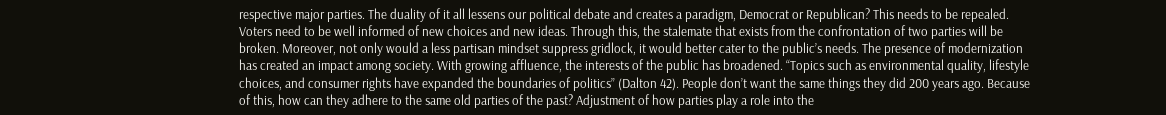respective major parties. The duality of it all lessens our political debate and creates a paradigm, Democrat or Republican? This needs to be repealed. Voters need to be well informed of new choices and new ideas. Through this, the stalemate that exists from the confrontation of two parties will be broken. Moreover, not only would a less partisan mindset suppress gridlock, it would better cater to the public’s needs. The presence of modernization has created an impact among society. With growing affluence, the interests of the public has broadened. “Topics such as environmental quality, lifestyle choices, and consumer rights have expanded the boundaries of politics” (Dalton 42). People don’t want the same things they did 200 years ago. Because of this, how can they adhere to the same old parties of the past? Adjustment of how parties play a role into the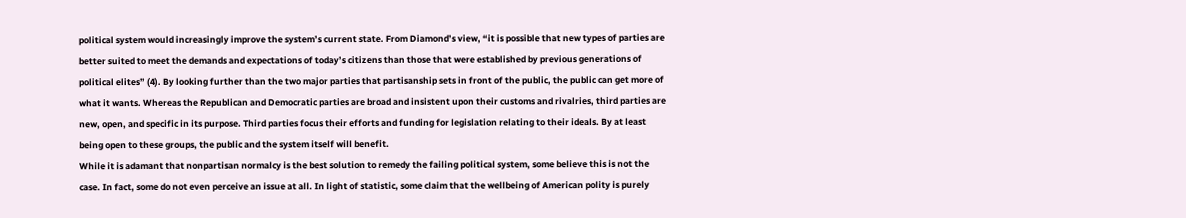political system would increasingly improve the system’s current state. From Diamond’s view, “it is possible that new types of parties are better suited to meet the demands and expectations of today’s citizens than those that were established by previous generations of political elites” (4). By looking further than the two major parties that partisanship sets in front of the public, the public can get more of what it wants. Whereas the Republican and Democratic parties are broad and insistent upon their customs and rivalries, third parties are new, open, and specific in its purpose. Third parties focus their efforts and funding for legislation relating to their ideals. By at least being open to these groups, the public and the system itself will benefit.
While it is adamant that nonpartisan normalcy is the best solution to remedy the failing political system, some believe this is not the case. In fact, some do not even perceive an issue at all. In light of statistic, some claim that the wellbeing of American polity is purely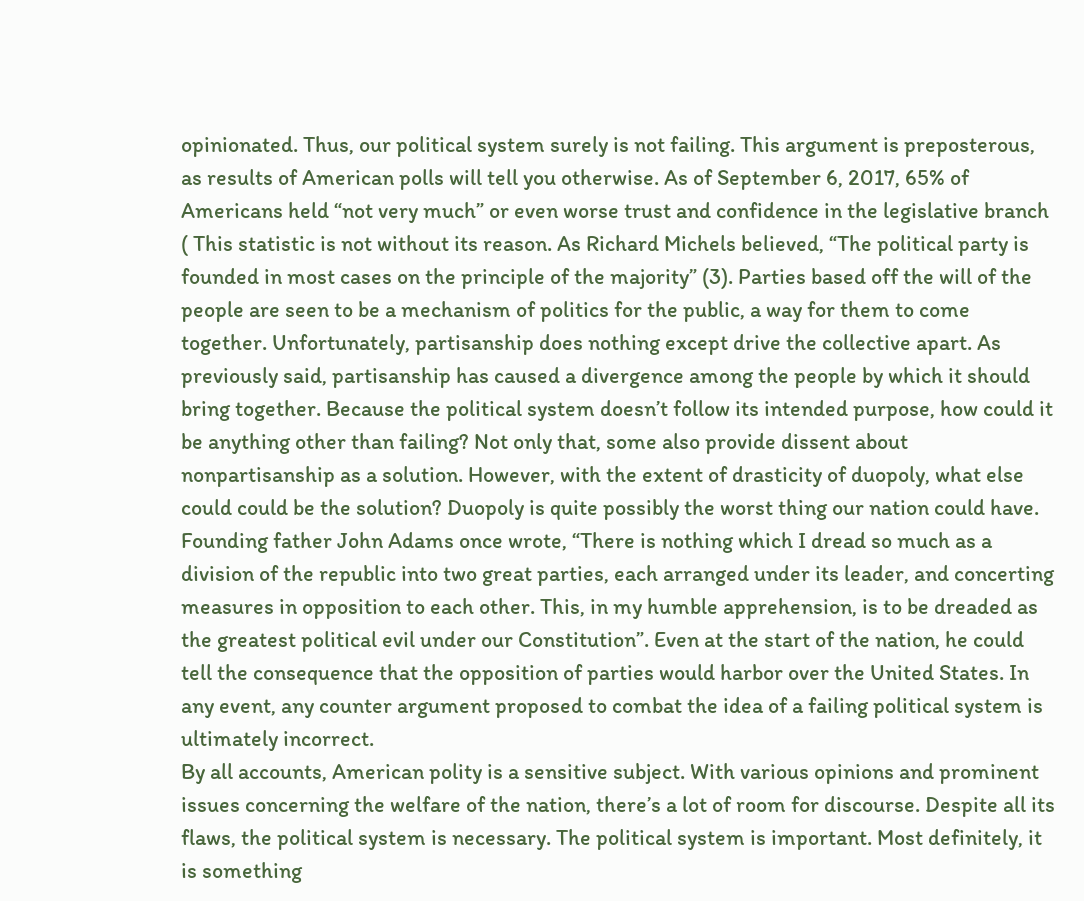opinionated. Thus, our political system surely is not failing. This argument is preposterous, as results of American polls will tell you otherwise. As of September 6, 2017, 65% of Americans held “not very much” or even worse trust and confidence in the legislative branch ( This statistic is not without its reason. As Richard Michels believed, “The political party is founded in most cases on the principle of the majority” (3). Parties based off the will of the people are seen to be a mechanism of politics for the public, a way for them to come together. Unfortunately, partisanship does nothing except drive the collective apart. As previously said, partisanship has caused a divergence among the people by which it should bring together. Because the political system doesn’t follow its intended purpose, how could it be anything other than failing? Not only that, some also provide dissent about nonpartisanship as a solution. However, with the extent of drasticity of duopoly, what else could could be the solution? Duopoly is quite possibly the worst thing our nation could have. Founding father John Adams once wrote, “There is nothing which I dread so much as a division of the republic into two great parties, each arranged under its leader, and concerting measures in opposition to each other. This, in my humble apprehension, is to be dreaded as the greatest political evil under our Constitution”. Even at the start of the nation, he could tell the consequence that the opposition of parties would harbor over the United States. In any event, any counter argument proposed to combat the idea of a failing political system is ultimately incorrect.
By all accounts, American polity is a sensitive subject. With various opinions and prominent issues concerning the welfare of the nation, there’s a lot of room for discourse. Despite all its flaws, the political system is necessary. The political system is important. Most definitely, it is something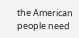the American people need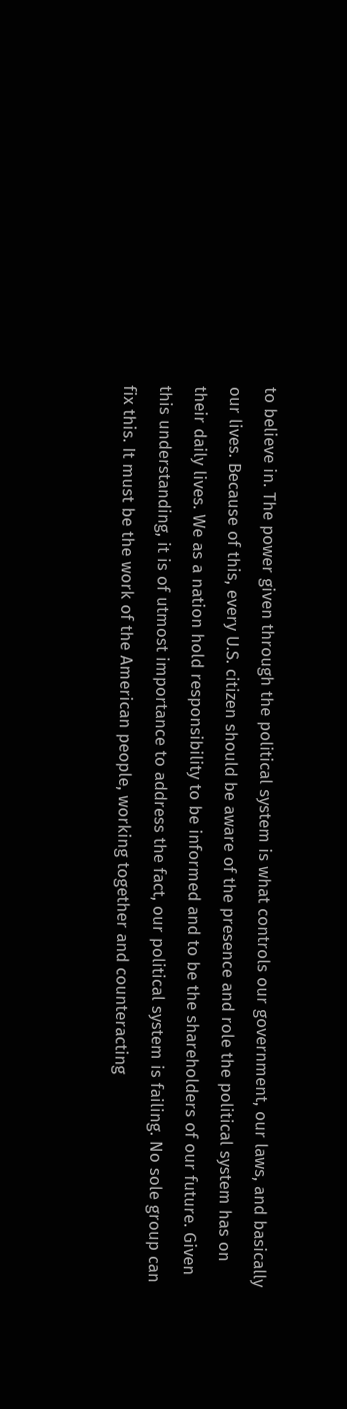to believe in. The power given through the political system is what controls our government, our laws, and basically our lives. Because of this, every U.S. citizen should be aware of the presence and role the political system has on their daily lives. We as a nation hold responsibility to be informed and to be the shareholders of our future. Given this understanding, it is of utmost importance to address the fact, our political system is failing. No sole group can fix this. It must be the work of the American people, working together and counteracting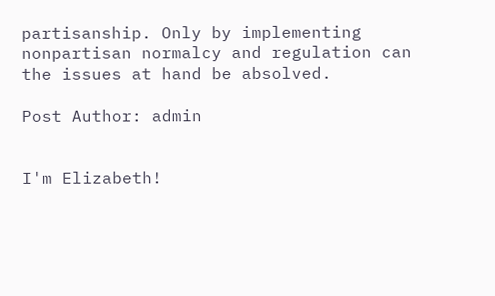partisanship. Only by implementing nonpartisan normalcy and regulation can the issues at hand be absolved.

Post Author: admin


I'm Elizabeth!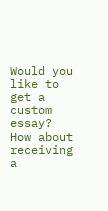Would you like to get a custom essay? How about receiving a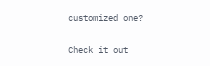customized one?

Check it out